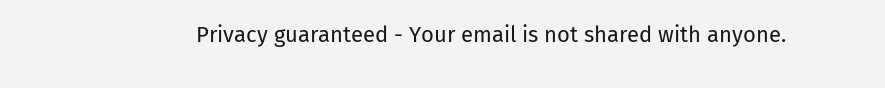Privacy guaranteed - Your email is not shared with anyone.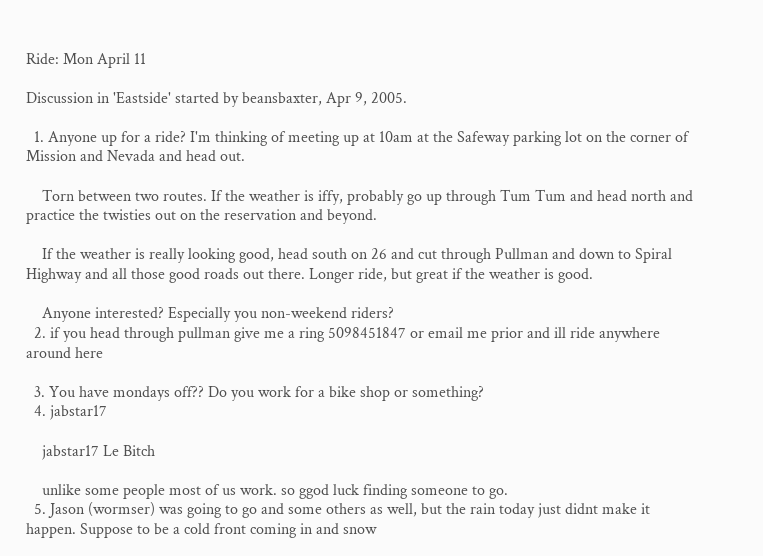Ride: Mon April 11

Discussion in 'Eastside' started by beansbaxter, Apr 9, 2005.

  1. Anyone up for a ride? I'm thinking of meeting up at 10am at the Safeway parking lot on the corner of Mission and Nevada and head out.

    Torn between two routes. If the weather is iffy, probably go up through Tum Tum and head north and practice the twisties out on the reservation and beyond.

    If the weather is really looking good, head south on 26 and cut through Pullman and down to Spiral Highway and all those good roads out there. Longer ride, but great if the weather is good.

    Anyone interested? Especially you non-weekend riders?
  2. if you head through pullman give me a ring 5098451847 or email me prior and ill ride anywhere around here

  3. You have mondays off?? Do you work for a bike shop or something?
  4. jabstar17

    jabstar17 Le Bitch

    unlike some people most of us work. so ggod luck finding someone to go.
  5. Jason (wormser) was going to go and some others as well, but the rain today just didnt make it happen. Suppose to be a cold front coming in and snow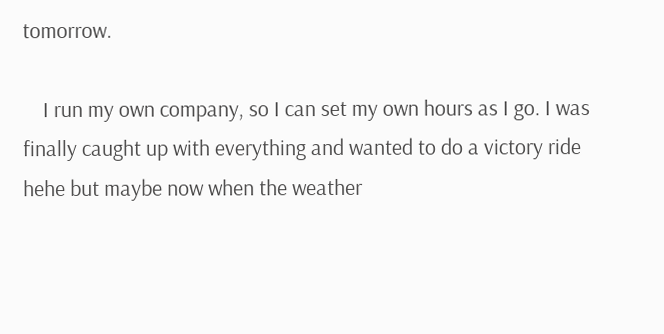tomorrow.

    I run my own company, so I can set my own hours as I go. I was finally caught up with everything and wanted to do a victory ride hehe but maybe now when the weather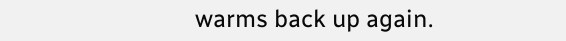warms back up again.